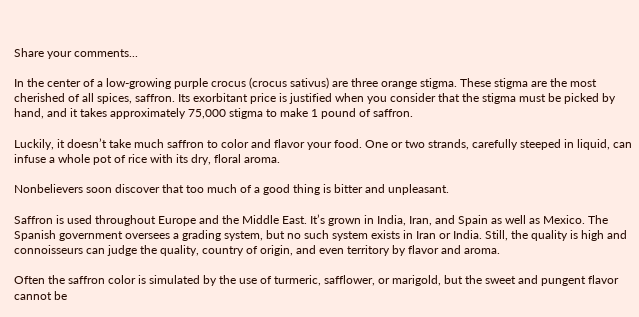Share your comments...

In the center of a low-growing purple crocus (crocus sativus) are three orange stigma. These stigma are the most cherished of all spices, saffron. Its exorbitant price is justified when you consider that the stigma must be picked by hand, and it takes approximately 75,000 stigma to make 1 pound of saffron.

Luckily, it doesn’t take much saffron to color and flavor your food. One or two strands, carefully steeped in liquid, can infuse a whole pot of rice with its dry, floral aroma.

Nonbelievers soon discover that too much of a good thing is bitter and unpleasant.

Saffron is used throughout Europe and the Middle East. It’s grown in India, Iran, and Spain as well as Mexico. The Spanish government oversees a grading system, but no such system exists in Iran or India. Still, the quality is high and connoisseurs can judge the quality, country of origin, and even territory by flavor and aroma.

Often the saffron color is simulated by the use of turmeric, safflower, or marigold, but the sweet and pungent flavor cannot be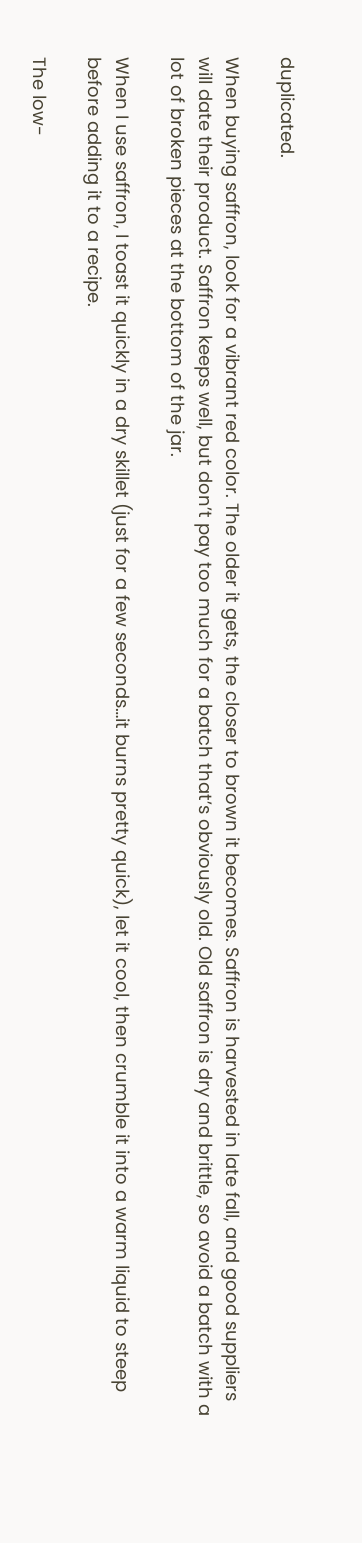duplicated.

When buying saffron, look for a vibrant red color. The older it gets, the closer to brown it becomes. Saffron is harvested in late fall, and good suppliers will date their product. Saffron keeps well, but don’t pay too much for a batch that’s obviously old. Old saffron is dry and brittle, so avoid a batch with a lot of broken pieces at the bottom of the jar.

When I use saffron, I toast it quickly in a dry skillet (just for a few seconds…it burns pretty quick), let it cool, then crumble it into a warm liquid to steep before adding it to a recipe.

The low-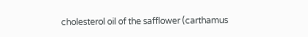cholesterol oil of the safflower (carthamus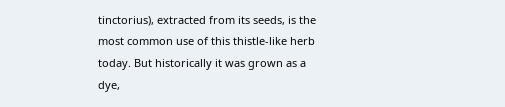tinctorius), extracted from its seeds, is the most common use of this thistle-like herb today. But historically it was grown as a dye,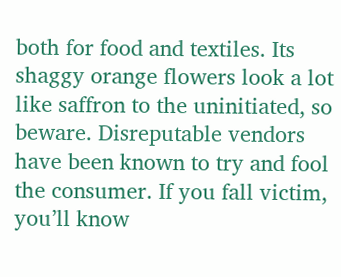both for food and textiles. Its shaggy orange flowers look a lot like saffron to the uninitiated, so beware. Disreputable vendors have been known to try and fool the consumer. If you fall victim, you’ll know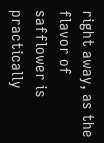right away, as the flavor of safflower is practically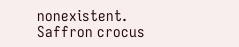nonexistent.
Saffron crocus